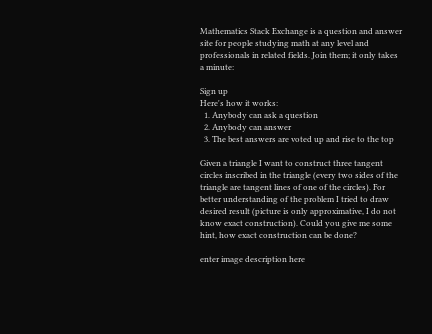Mathematics Stack Exchange is a question and answer site for people studying math at any level and professionals in related fields. Join them; it only takes a minute:

Sign up
Here's how it works:
  1. Anybody can ask a question
  2. Anybody can answer
  3. The best answers are voted up and rise to the top

Given a triangle I want to construct three tangent circles inscribed in the triangle (every two sides of the triangle are tangent lines of one of the circles). For better understanding of the problem I tried to draw desired result (picture is only approximative, I do not know exact construction). Could you give me some hint, how exact construction can be done?

enter image description here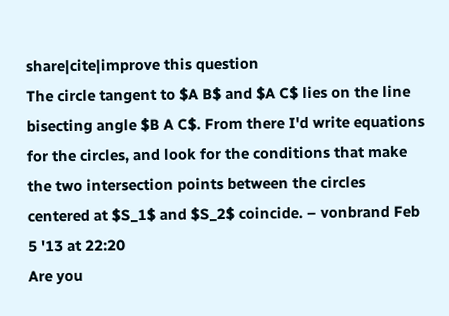share|cite|improve this question
The circle tangent to $A B$ and $A C$ lies on the line bisecting angle $B A C$. From there I'd write equations for the circles, and look for the conditions that make the two intersection points between the circles centered at $S_1$ and $S_2$ coincide. – vonbrand Feb 5 '13 at 22:20
Are you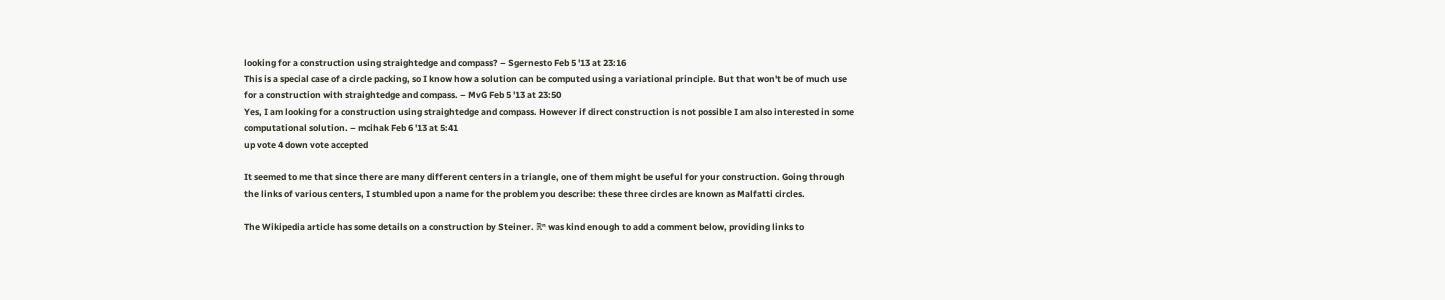looking for a construction using straightedge and compass? – Sgernesto Feb 5 '13 at 23:16
This is a special case of a circle packing, so I know how a solution can be computed using a variational principle. But that won't be of much use for a construction with straightedge and compass. – MvG Feb 5 '13 at 23:50
Yes, I am looking for a construction using straightedge and compass. However if direct construction is not possible I am also interested in some computational solution. – mcihak Feb 6 '13 at 5:41
up vote 4 down vote accepted

It seemed to me that since there are many different centers in a triangle, one of them might be useful for your construction. Going through the links of various centers, I stumbled upon a name for the problem you describe: these three circles are known as Malfatti circles.

The Wikipedia article has some details on a construction by Steiner. ℝⁿ was kind enough to add a comment below, providing links to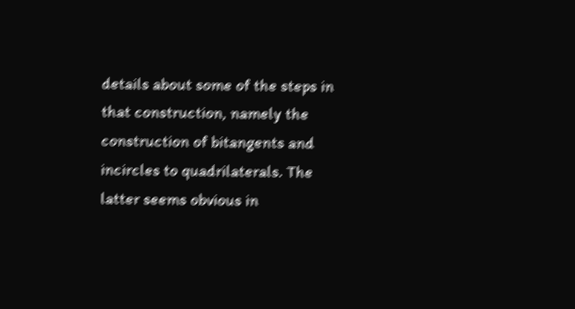details about some of the steps in that construction, namely the construction of bitangents and incircles to quadrilaterals. The latter seems obvious in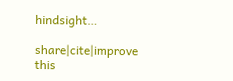hindsight…

share|cite|improve this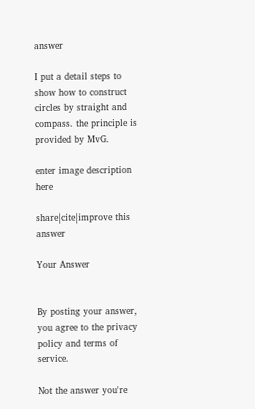answer

I put a detail steps to show how to construct circles by straight and compass. the principle is provided by MvG.

enter image description here

share|cite|improve this answer

Your Answer


By posting your answer, you agree to the privacy policy and terms of service.

Not the answer you're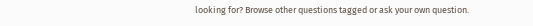looking for? Browse other questions tagged or ask your own question.